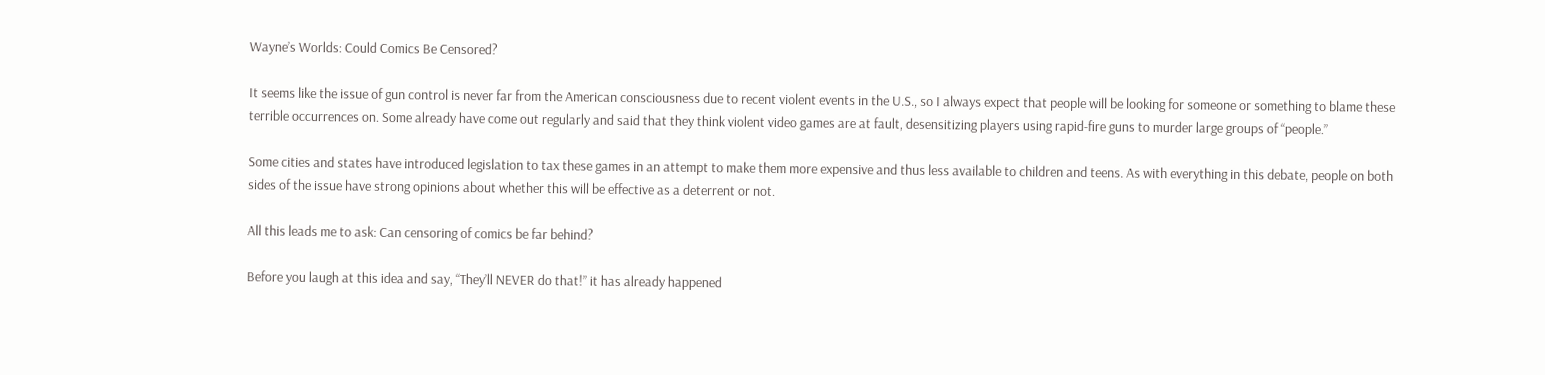Wayne’s Worlds: Could Comics Be Censored?

It seems like the issue of gun control is never far from the American consciousness due to recent violent events in the U.S., so I always expect that people will be looking for someone or something to blame these terrible occurrences on. Some already have come out regularly and said that they think violent video games are at fault, desensitizing players using rapid-fire guns to murder large groups of “people.”

Some cities and states have introduced legislation to tax these games in an attempt to make them more expensive and thus less available to children and teens. As with everything in this debate, people on both sides of the issue have strong opinions about whether this will be effective as a deterrent or not.

All this leads me to ask: Can censoring of comics be far behind?

Before you laugh at this idea and say, “They’ll NEVER do that!” it has already happened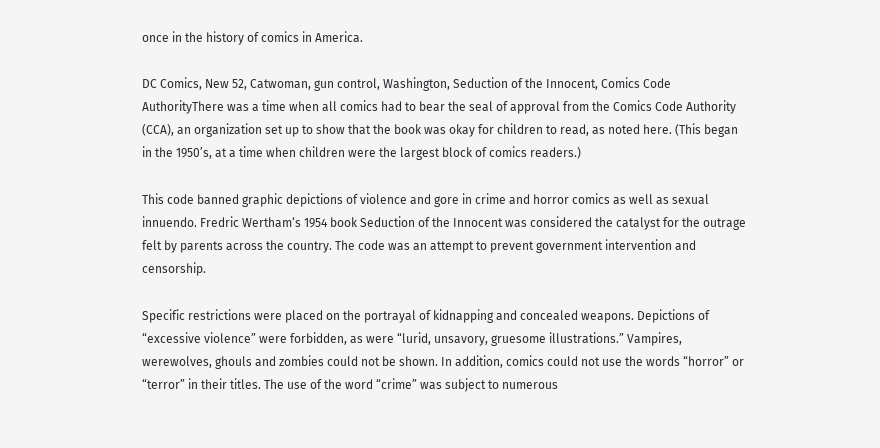once in the history of comics in America.

DC Comics, New 52, Catwoman, gun control, Washington, Seduction of the Innocent, Comics Code AuthorityThere was a time when all comics had to bear the seal of approval from the Comics Code Authority (CCA), an organization set up to show that the book was okay for children to read, as noted here. (This began in the 1950’s, at a time when children were the largest block of comics readers.)

This code banned graphic depictions of violence and gore in crime and horror comics as well as sexual innuendo. Fredric Wertham‘s 1954 book Seduction of the Innocent was considered the catalyst for the outrage felt by parents across the country. The code was an attempt to prevent government intervention and censorship.

Specific restrictions were placed on the portrayal of kidnapping and concealed weapons. Depictions of “excessive violence” were forbidden, as were “lurid, unsavory, gruesome illustrations.” Vampires, werewolves, ghouls and zombies could not be shown. In addition, comics could not use the words “horror” or “terror” in their titles. The use of the word “crime” was subject to numerous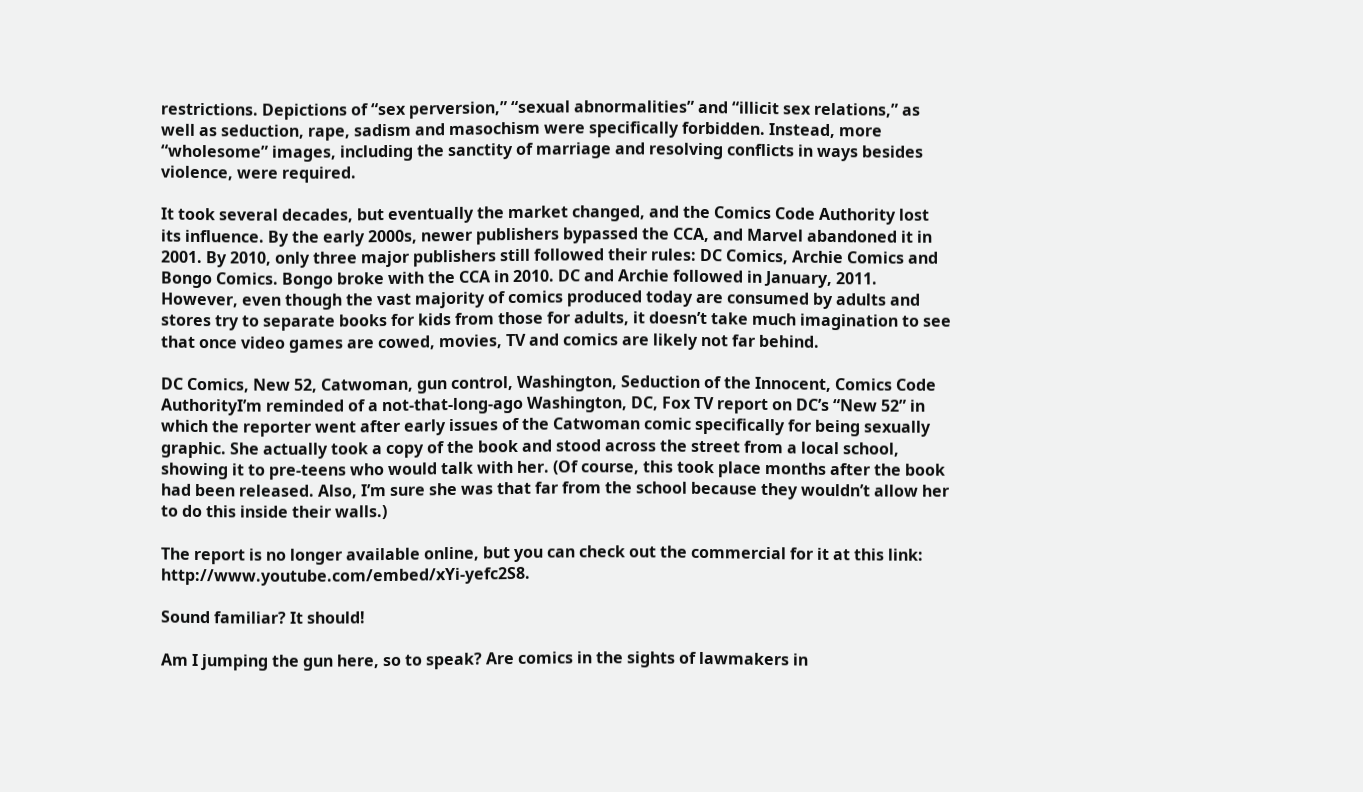restrictions. Depictions of “sex perversion,” “sexual abnormalities” and “illicit sex relations,” as well as seduction, rape, sadism and masochism were specifically forbidden. Instead, more “wholesome” images, including the sanctity of marriage and resolving conflicts in ways besides violence, were required.

It took several decades, but eventually the market changed, and the Comics Code Authority lost its influence. By the early 2000s, newer publishers bypassed the CCA, and Marvel abandoned it in 2001. By 2010, only three major publishers still followed their rules: DC Comics, Archie Comics and Bongo Comics. Bongo broke with the CCA in 2010. DC and Archie followed in January, 2011. However, even though the vast majority of comics produced today are consumed by adults and stores try to separate books for kids from those for adults, it doesn’t take much imagination to see that once video games are cowed, movies, TV and comics are likely not far behind.

DC Comics, New 52, Catwoman, gun control, Washington, Seduction of the Innocent, Comics Code AuthorityI’m reminded of a not-that-long-ago Washington, DC, Fox TV report on DC’s “New 52” in which the reporter went after early issues of the Catwoman comic specifically for being sexually graphic. She actually took a copy of the book and stood across the street from a local school, showing it to pre-teens who would talk with her. (Of course, this took place months after the book had been released. Also, I’m sure she was that far from the school because they wouldn’t allow her to do this inside their walls.)

The report is no longer available online, but you can check out the commercial for it at this link: http://www.youtube.com/embed/xYi-yefc2S8.

Sound familiar? It should!

Am I jumping the gun here, so to speak? Are comics in the sights of lawmakers in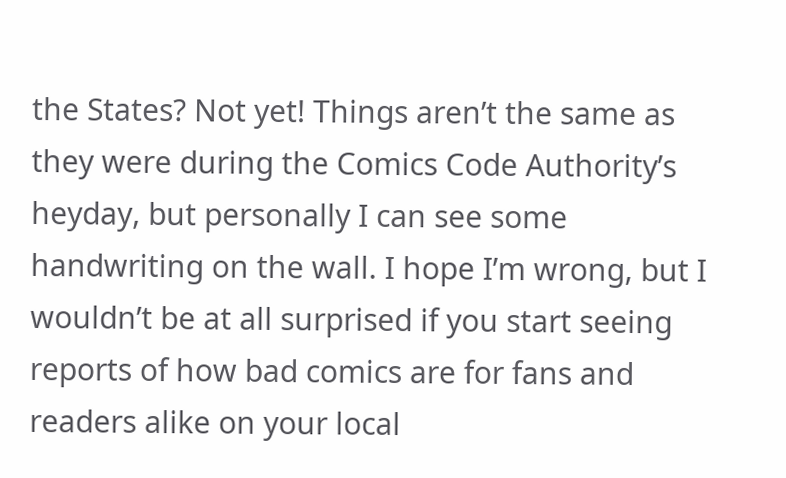the States? Not yet! Things aren’t the same as they were during the Comics Code Authority’s heyday, but personally I can see some handwriting on the wall. I hope I’m wrong, but I wouldn’t be at all surprised if you start seeing reports of how bad comics are for fans and readers alike on your local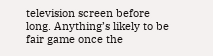television screen before long. Anything’s likely to be fair game once the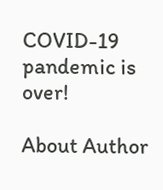COVID-19 pandemic is over!

About Author